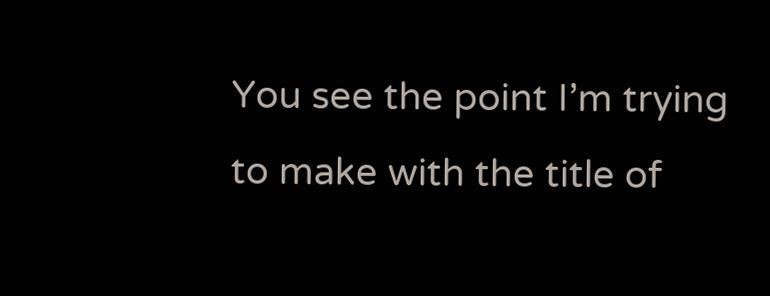You see the point I’m trying to make with the title of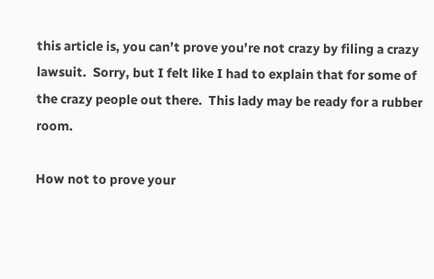this article is, you can’t prove you’re not crazy by filing a crazy lawsuit.  Sorry, but I felt like I had to explain that for some of the crazy people out there.  This lady may be ready for a rubber room.

How not to prove your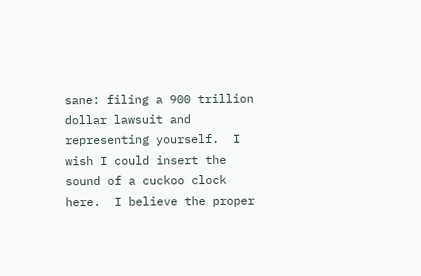sane: filing a 900 trillion dollar lawsuit and representing yourself.  I wish I could insert the sound of a cuckoo clock here.  I believe the proper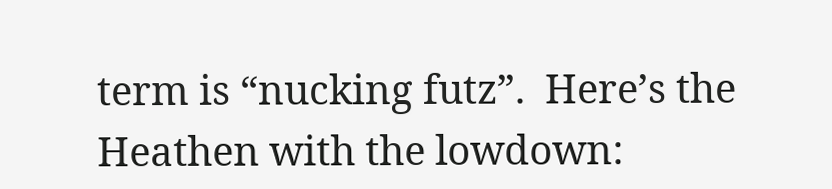term is “nucking futz”.  Here’s the Heathen with the lowdown: